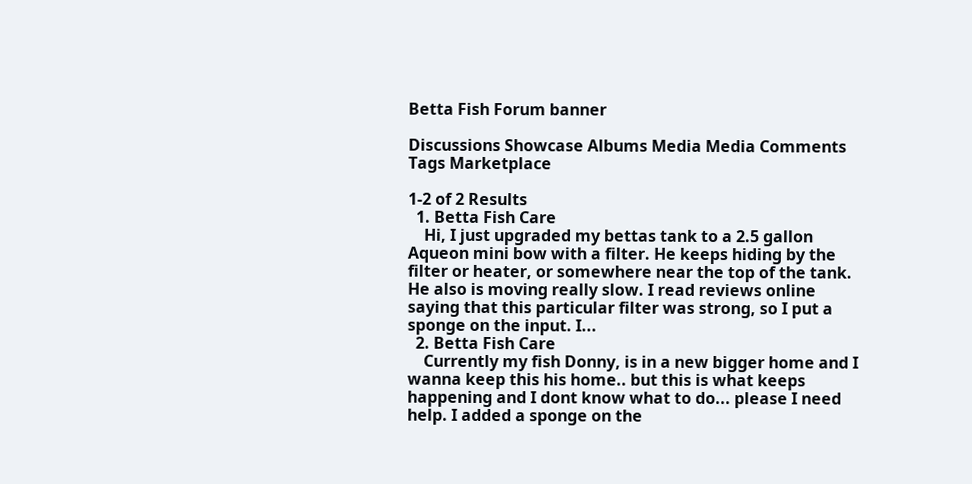Betta Fish Forum banner

Discussions Showcase Albums Media Media Comments Tags Marketplace

1-2 of 2 Results
  1. Betta Fish Care
    Hi, I just upgraded my bettas tank to a 2.5 gallon Aqueon mini bow with a filter. He keeps hiding by the filter or heater, or somewhere near the top of the tank. He also is moving really slow. I read reviews online saying that this particular filter was strong, so I put a sponge on the input. I...
  2. Betta Fish Care
    Currently my fish Donny, is in a new bigger home and I wanna keep this his home.. but this is what keeps happening and I dont know what to do... please I need help. I added a sponge on the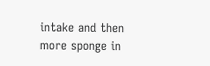intake and then more sponge in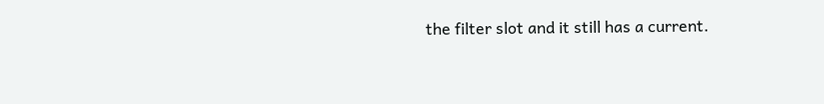the filter slot and it still has a current.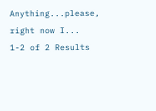Anything...please, right now I...
1-2 of 2 Results